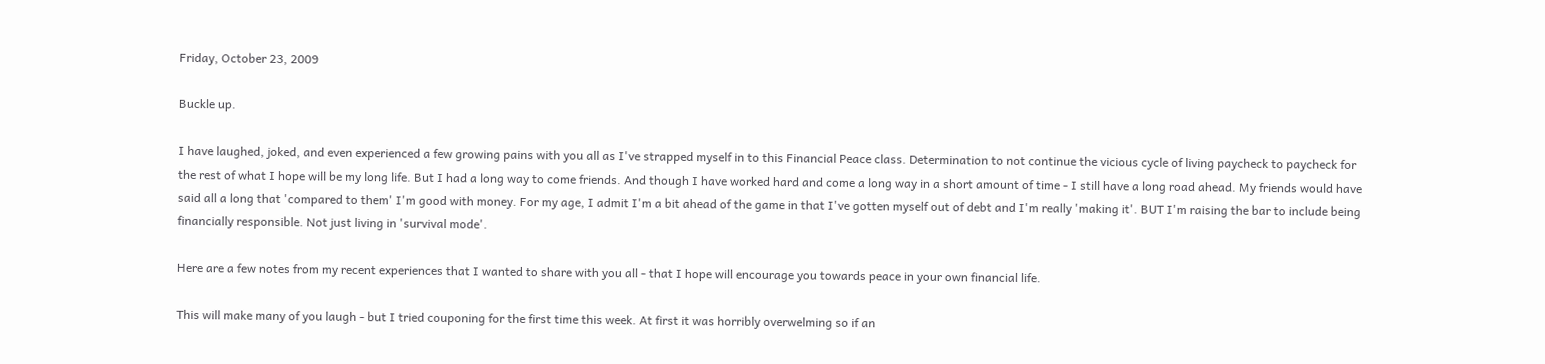Friday, October 23, 2009

Buckle up.

I have laughed, joked, and even experienced a few growing pains with you all as I've strapped myself in to this Financial Peace class. Determination to not continue the vicious cycle of living paycheck to paycheck for the rest of what I hope will be my long life. But I had a long way to come friends. And though I have worked hard and come a long way in a short amount of time - I still have a long road ahead. My friends would have said all a long that 'compared to them' I'm good with money. For my age, I admit I'm a bit ahead of the game in that I've gotten myself out of debt and I'm really 'making it'. BUT I'm raising the bar to include being financially responsible. Not just living in 'survival mode'.

Here are a few notes from my recent experiences that I wanted to share with you all - that I hope will encourage you towards peace in your own financial life.

This will make many of you laugh - but I tried couponing for the first time this week. At first it was horribly overwelming so if an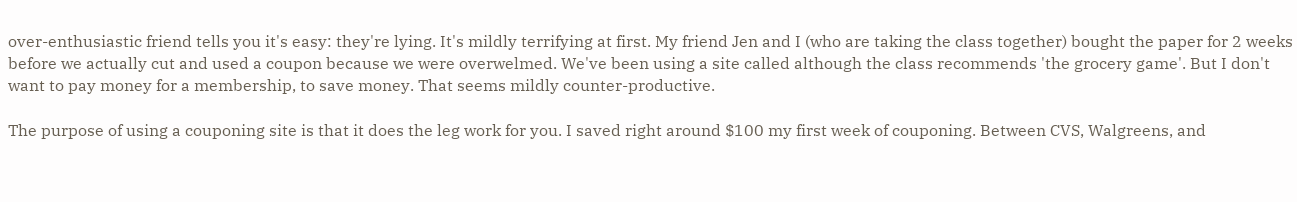over-enthusiastic friend tells you it's easy: they're lying. It's mildly terrifying at first. My friend Jen and I (who are taking the class together) bought the paper for 2 weeks before we actually cut and used a coupon because we were overwelmed. We've been using a site called although the class recommends 'the grocery game'. But I don't want to pay money for a membership, to save money. That seems mildly counter-productive.

The purpose of using a couponing site is that it does the leg work for you. I saved right around $100 my first week of couponing. Between CVS, Walgreens, and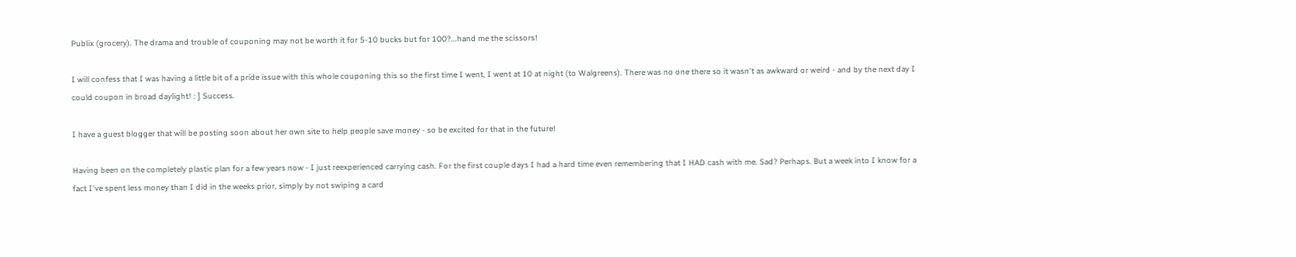Publix (grocery). The drama and trouble of couponing may not be worth it for 5-10 bucks but for 100?...hand me the scissors!

I will confess that I was having a little bit of a pride issue with this whole couponing this so the first time I went, I went at 10 at night (to Walgreens). There was no one there so it wasn't as awkward or weird - and by the next day I could coupon in broad daylight! : ] Success.

I have a guest blogger that will be posting soon about her own site to help people save money - so be excited for that in the future!

Having been on the completely plastic plan for a few years now - I just reexperienced carrying cash. For the first couple days I had a hard time even remembering that I HAD cash with me. Sad? Perhaps. But a week into I know for a fact I've spent less money than I did in the weeks prior, simply by not swiping a card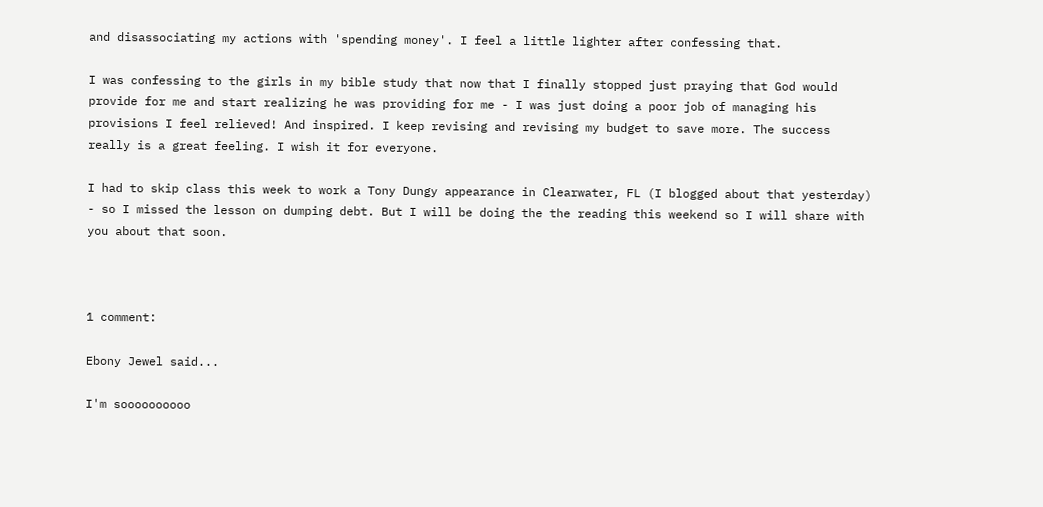and disassociating my actions with 'spending money'. I feel a little lighter after confessing that.

I was confessing to the girls in my bible study that now that I finally stopped just praying that God would provide for me and start realizing he was providing for me - I was just doing a poor job of managing his provisions I feel relieved! And inspired. I keep revising and revising my budget to save more. The success really is a great feeling. I wish it for everyone.

I had to skip class this week to work a Tony Dungy appearance in Clearwater, FL (I blogged about that yesterday) - so I missed the lesson on dumping debt. But I will be doing the the reading this weekend so I will share with you about that soon.



1 comment:

Ebony Jewel said...

I'm soooooooooo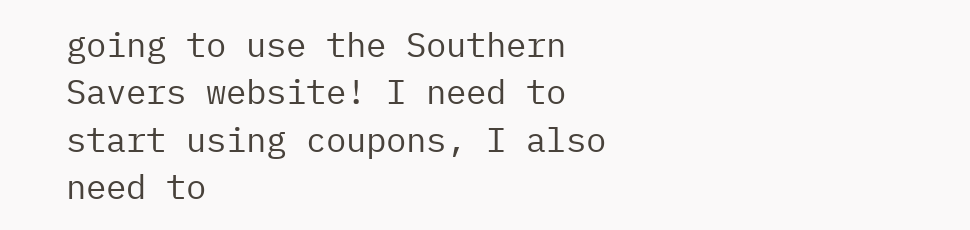going to use the Southern Savers website! I need to start using coupons, I also need to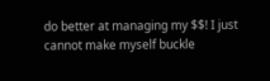do better at managing my $$! I just cannot make myself buckle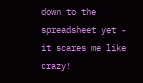down to the spreadsheet yet - it scares me like crazy!